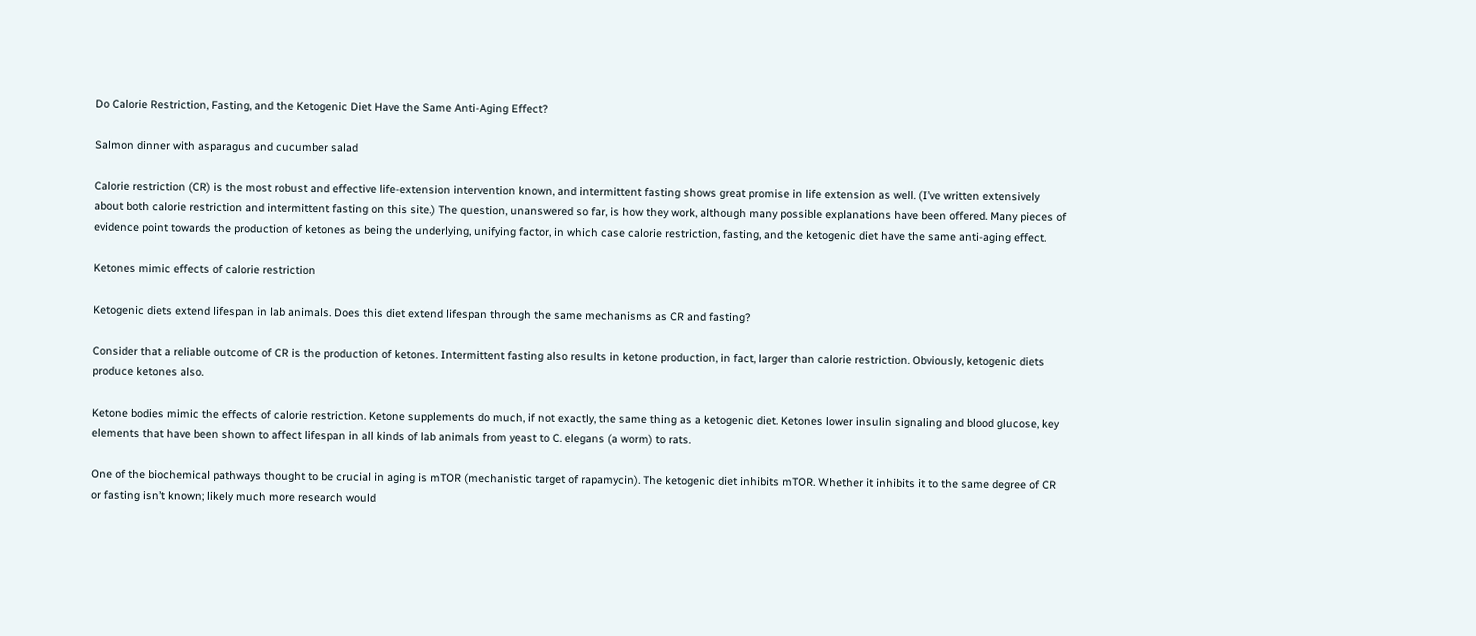Do Calorie Restriction, Fasting, and the Ketogenic Diet Have the Same Anti-Aging Effect?

Salmon dinner with asparagus and cucumber salad

Calorie restriction (CR) is the most robust and effective life-extension intervention known, and intermittent fasting shows great promise in life extension as well. (I’ve written extensively about both calorie restriction and intermittent fasting on this site.) The question, unanswered so far, is how they work, although many possible explanations have been offered. Many pieces of evidence point towards the production of ketones as being the underlying, unifying factor, in which case calorie restriction, fasting, and the ketogenic diet have the same anti-aging effect.

Ketones mimic effects of calorie restriction

Ketogenic diets extend lifespan in lab animals. Does this diet extend lifespan through the same mechanisms as CR and fasting?

Consider that a reliable outcome of CR is the production of ketones. Intermittent fasting also results in ketone production, in fact, larger than calorie restriction. Obviously, ketogenic diets produce ketones also.

Ketone bodies mimic the effects of calorie restriction. Ketone supplements do much, if not exactly, the same thing as a ketogenic diet. Ketones lower insulin signaling and blood glucose, key elements that have been shown to affect lifespan in all kinds of lab animals from yeast to C. elegans (a worm) to rats.

One of the biochemical pathways thought to be crucial in aging is mTOR (mechanistic target of rapamycin). The ketogenic diet inhibits mTOR. Whether it inhibits it to the same degree of CR or fasting isn’t known; likely much more research would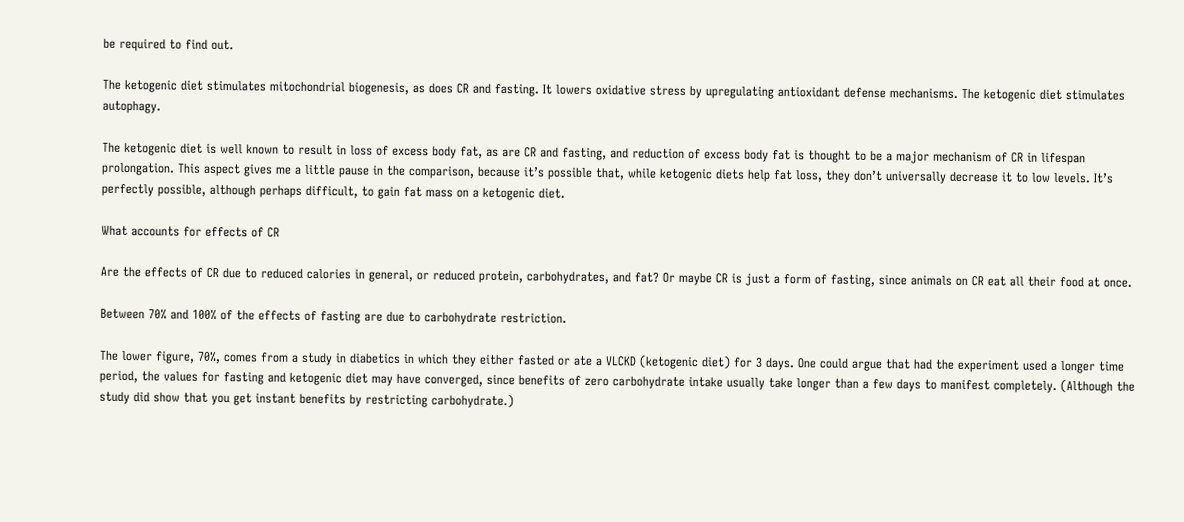be required to find out.

The ketogenic diet stimulates mitochondrial biogenesis, as does CR and fasting. It lowers oxidative stress by upregulating antioxidant defense mechanisms. The ketogenic diet stimulates autophagy.

The ketogenic diet is well known to result in loss of excess body fat, as are CR and fasting, and reduction of excess body fat is thought to be a major mechanism of CR in lifespan prolongation. This aspect gives me a little pause in the comparison, because it’s possible that, while ketogenic diets help fat loss, they don’t universally decrease it to low levels. It’s perfectly possible, although perhaps difficult, to gain fat mass on a ketogenic diet.

What accounts for effects of CR

Are the effects of CR due to reduced calories in general, or reduced protein, carbohydrates, and fat? Or maybe CR is just a form of fasting, since animals on CR eat all their food at once.

Between 70% and 100% of the effects of fasting are due to carbohydrate restriction.

The lower figure, 70%, comes from a study in diabetics in which they either fasted or ate a VLCKD (ketogenic diet) for 3 days. One could argue that had the experiment used a longer time period, the values for fasting and ketogenic diet may have converged, since benefits of zero carbohydrate intake usually take longer than a few days to manifest completely. (Although the study did show that you get instant benefits by restricting carbohydrate.)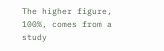The higher figure, 100%, comes from a study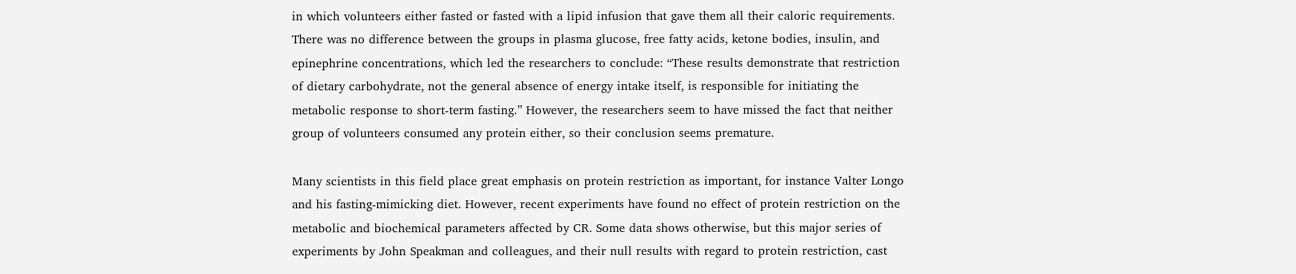in which volunteers either fasted or fasted with a lipid infusion that gave them all their caloric requirements. There was no difference between the groups in plasma glucose, free fatty acids, ketone bodies, insulin, and epinephrine concentrations, which led the researchers to conclude: “These results demonstrate that restriction of dietary carbohydrate, not the general absence of energy intake itself, is responsible for initiating the metabolic response to short-term fasting.” However, the researchers seem to have missed the fact that neither group of volunteers consumed any protein either, so their conclusion seems premature.

Many scientists in this field place great emphasis on protein restriction as important, for instance Valter Longo and his fasting-mimicking diet. However, recent experiments have found no effect of protein restriction on the metabolic and biochemical parameters affected by CR. Some data shows otherwise, but this major series of experiments by John Speakman and colleagues, and their null results with regard to protein restriction, cast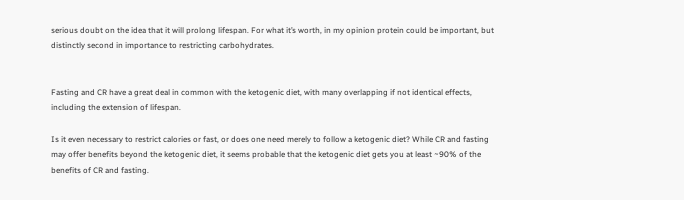serious doubt on the idea that it will prolong lifespan. For what it’s worth, in my opinion protein could be important, but distinctly second in importance to restricting carbohydrates.


Fasting and CR have a great deal in common with the ketogenic diet, with many overlapping if not identical effects, including the extension of lifespan.

Is it even necessary to restrict calories or fast, or does one need merely to follow a ketogenic diet? While CR and fasting may offer benefits beyond the ketogenic diet, it seems probable that the ketogenic diet gets you at least ~90% of the benefits of CR and fasting.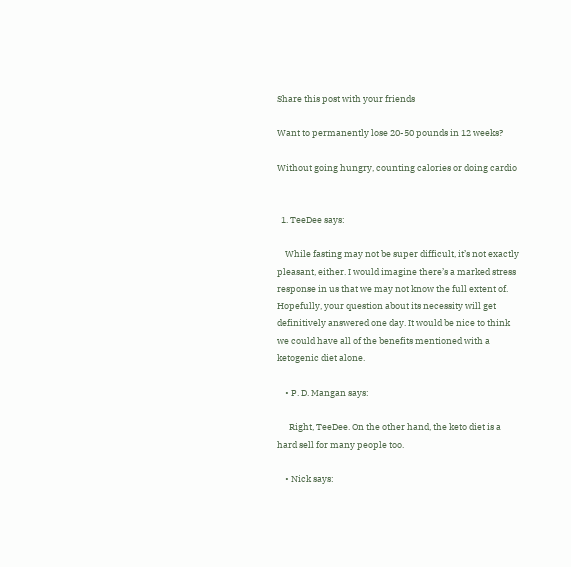Share this post with your friends

Want to permanently lose 20-50 pounds in 12 weeks?

Without going hungry, counting calories or doing cardio


  1. TeeDee says:

    While fasting may not be super difficult, it’s not exactly pleasant, either. I would imagine there’s a marked stress response in us that we may not know the full extent of. Hopefully, your question about its necessity will get definitively answered one day. It would be nice to think we could have all of the benefits mentioned with a ketogenic diet alone.

    • P. D. Mangan says:

      Right, TeeDee. On the other hand, the keto diet is a hard sell for many people too.

    • Nick says: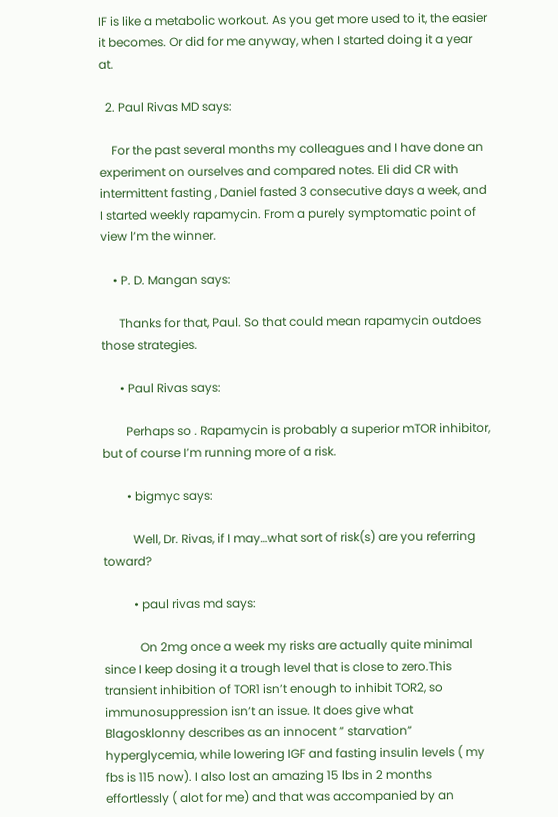IF is like a metabolic workout. As you get more used to it, the easier it becomes. Or did for me anyway, when I started doing it a year at.

  2. Paul Rivas MD says:

    For the past several months my colleagues and I have done an experiment on ourselves and compared notes. Eli did CR with intermittent fasting , Daniel fasted 3 consecutive days a week, and I started weekly rapamycin. From a purely symptomatic point of view l’m the winner.

    • P. D. Mangan says:

      Thanks for that, Paul. So that could mean rapamycin outdoes those strategies.

      • Paul Rivas says:

        Perhaps so . Rapamycin is probably a superior mTOR inhibitor, but of course I’m running more of a risk.

        • bigmyc says:

          Well, Dr. Rivas, if I may…what sort of risk(s) are you referring toward?

          • paul rivas md says:

            On 2mg once a week my risks are actually quite minimal since I keep dosing it a trough level that is close to zero.This transient inhibition of TOR1 isn’t enough to inhibit TOR2, so immunosuppression isn’t an issue. It does give what Blagosklonny describes as an innocent ” starvation” hyperglycemia, while lowering IGF and fasting insulin levels ( my fbs is 115 now). I also lost an amazing 15 lbs in 2 months effortlessly ( alot for me) and that was accompanied by an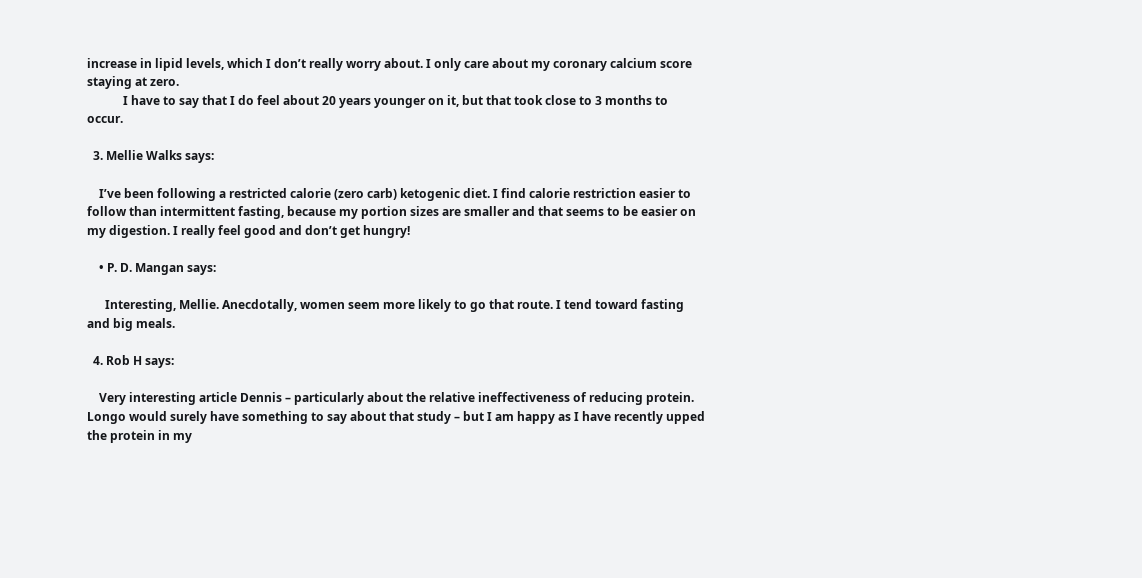increase in lipid levels, which I don’t really worry about. I only care about my coronary calcium score staying at zero.
            I have to say that I do feel about 20 years younger on it, but that took close to 3 months to occur.

  3. Mellie Walks says:

    I’ve been following a restricted calorie (zero carb) ketogenic diet. I find calorie restriction easier to follow than intermittent fasting, because my portion sizes are smaller and that seems to be easier on my digestion. I really feel good and don’t get hungry!

    • P. D. Mangan says:

      Interesting, Mellie. Anecdotally, women seem more likely to go that route. I tend toward fasting and big meals.

  4. Rob H says:

    Very interesting article Dennis – particularly about the relative ineffectiveness of reducing protein. Longo would surely have something to say about that study – but I am happy as I have recently upped the protein in my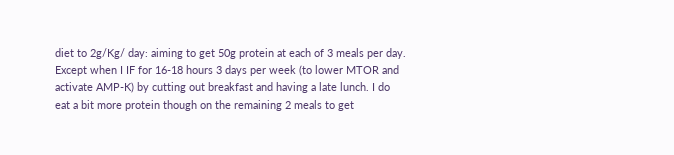diet to 2g/Kg/ day: aiming to get 50g protein at each of 3 meals per day. Except when I IF for 16-18 hours 3 days per week (to lower MTOR and activate AMP-K) by cutting out breakfast and having a late lunch. I do eat a bit more protein though on the remaining 2 meals to get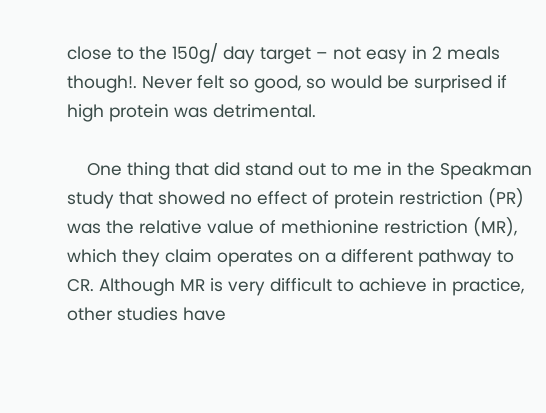close to the 150g/ day target – not easy in 2 meals though!. Never felt so good, so would be surprised if high protein was detrimental.

    One thing that did stand out to me in the Speakman study that showed no effect of protein restriction (PR) was the relative value of methionine restriction (MR), which they claim operates on a different pathway to CR. Although MR is very difficult to achieve in practice, other studies have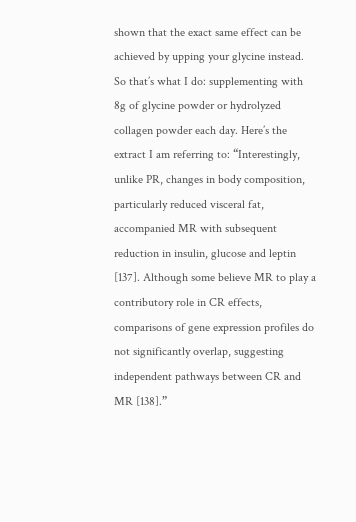shown that the exact same effect can be achieved by upping your glycine instead. So that’s what I do: supplementing with 8g of glycine powder or hydrolyzed collagen powder each day. Here’s the extract I am referring to: “Interestingly, unlike PR, changes in body composition, particularly reduced visceral fat, accompanied MR with subsequent reduction in insulin, glucose and leptin [137]. Although some believe MR to play a contributory role in CR effects, comparisons of gene expression profiles do not significantly overlap, suggesting independent pathways between CR and MR [138].”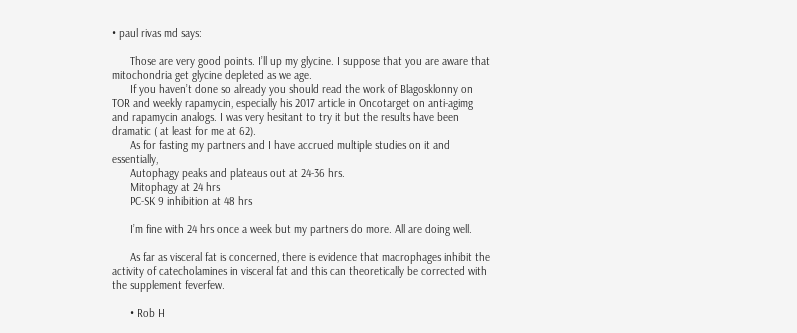• paul rivas md says:

      Those are very good points. I’ll up my glycine. I suppose that you are aware that mitochondria get glycine depleted as we age.
      If you haven’t done so already you should read the work of Blagosklonny on TOR and weekly rapamycin, especially his 2017 article in Oncotarget on anti-agimg and rapamycin analogs. I was very hesitant to try it but the results have been dramatic ( at least for me at 62).
      As for fasting my partners and I have accrued multiple studies on it and essentially,
      Autophagy peaks and plateaus out at 24-36 hrs.
      Mitophagy at 24 hrs
      PC-SK 9 inhibition at 48 hrs

      I’m fine with 24 hrs once a week but my partners do more. All are doing well.

      As far as visceral fat is concerned, there is evidence that macrophages inhibit the activity of catecholamines in visceral fat and this can theoretically be corrected with the supplement feverfew.

      • Rob H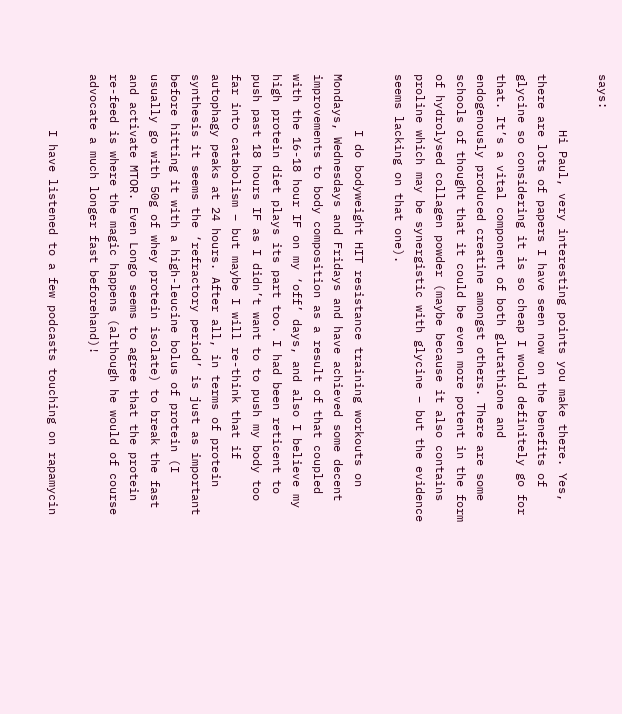says:

        Hi Paul, very interesting points you make there. Yes, there are lots of papers I have seen now on the benefits of glycine so considering it is so cheap I would definitely go for that. It’s a vital component of both glutathione and endogenously produced creatine amongst others. There are some schools of thought that it could be even more potent in the form of hydrolysed collagen powder (maybe because it also contains proline which may be synergistic with glycine – but the evidence seems lacking on that one).

        I do bodyweight HIT resistance training workouts on Mondays, Wednesdays and Fridays and have achieved some decent improvements to body composition as a result of that coupled with the 16-18 hour IF on my ‘off’ days, and also I believe my high protein diet plays its part too. I had been reticent to push past 18 hours IF as I didn’t want to to push my body too far into catabolism – but maybe I will re-think that if autophagy peaks at 24 hours. After all, in terms of protein synthesis it seems the ‘refractory period’ is just as important before hitting it with a high-leucine bolus of protein (I usually go with 50g of whey protein isolate) to break the fast and activate MTOR. Even Longo seems to agree that the protein re-feed is where the magic happens (although he would of course advocate a much longer fast beforehand)!

        I have listened to a few podcasts touching on rapamycin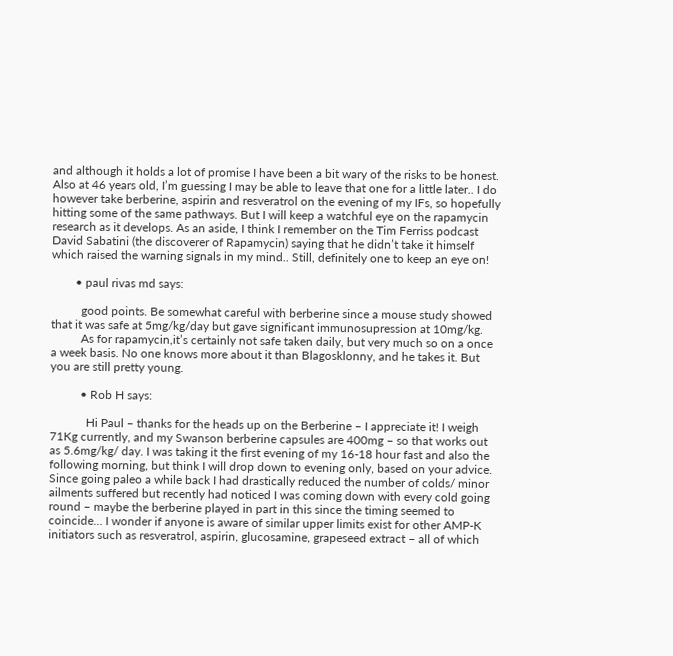and although it holds a lot of promise I have been a bit wary of the risks to be honest. Also at 46 years old, I’m guessing I may be able to leave that one for a little later.. I do however take berberine, aspirin and resveratrol on the evening of my IFs, so hopefully hitting some of the same pathways. But I will keep a watchful eye on the rapamycin research as it develops. As an aside, I think I remember on the Tim Ferriss podcast David Sabatini (the discoverer of Rapamycin) saying that he didn’t take it himself which raised the warning signals in my mind.. Still, definitely one to keep an eye on!

        • paul rivas md says:

          good points. Be somewhat careful with berberine since a mouse study showed that it was safe at 5mg/kg/day but gave significant immunosupression at 10mg/kg.
          As for rapamycin,it’s certainly not safe taken daily, but very much so on a once a week basis. No one knows more about it than Blagosklonny, and he takes it. But you are still pretty young.

          • Rob H says:

            Hi Paul – thanks for the heads up on the Berberine – I appreciate it! I weigh 71Kg currently, and my Swanson berberine capsules are 400mg – so that works out as 5.6mg/kg/ day. I was taking it the first evening of my 16-18 hour fast and also the following morning, but think I will drop down to evening only, based on your advice. Since going paleo a while back I had drastically reduced the number of colds/ minor ailments suffered but recently had noticed I was coming down with every cold going round – maybe the berberine played in part in this since the timing seemed to coincide… I wonder if anyone is aware of similar upper limits exist for other AMP-K initiators such as resveratrol, aspirin, glucosamine, grapeseed extract – all of which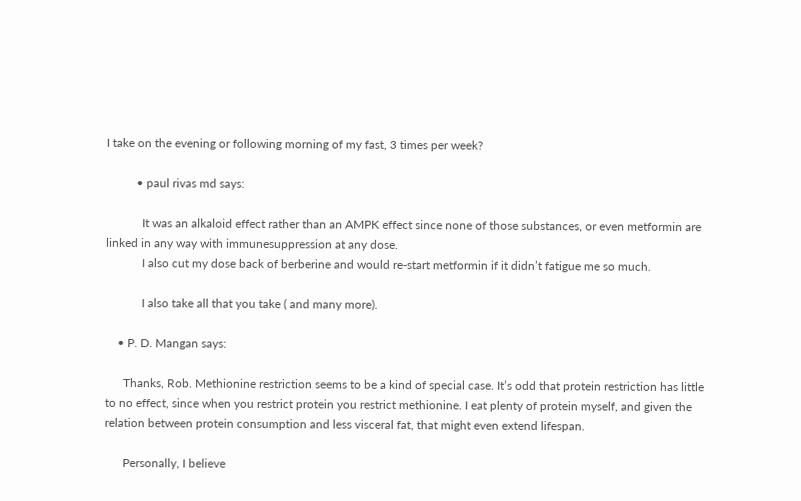I take on the evening or following morning of my fast, 3 times per week?

          • paul rivas md says:

            It was an alkaloid effect rather than an AMPK effect since none of those substances, or even metformin are linked in any way with immunesuppression at any dose.
            I also cut my dose back of berberine and would re-start metformin if it didn’t fatigue me so much.

            I also take all that you take ( and many more).

    • P. D. Mangan says:

      Thanks, Rob. Methionine restriction seems to be a kind of special case. It’s odd that protein restriction has little to no effect, since when you restrict protein you restrict methionine. I eat plenty of protein myself, and given the relation between protein consumption and less visceral fat, that might even extend lifespan.

      Personally, I believe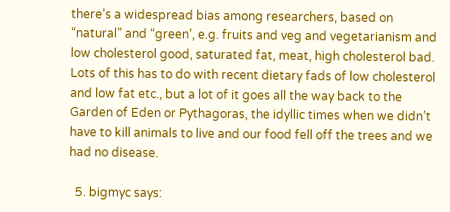there’s a widespread bias among researchers, based on “natural” and “green’, e.g. fruits and veg and vegetarianism and low cholesterol good, saturated fat, meat, high cholesterol bad. Lots of this has to do with recent dietary fads of low cholesterol and low fat etc., but a lot of it goes all the way back to the Garden of Eden or Pythagoras, the idyllic times when we didn’t have to kill animals to live and our food fell off the trees and we had no disease.

  5. bigmyc says: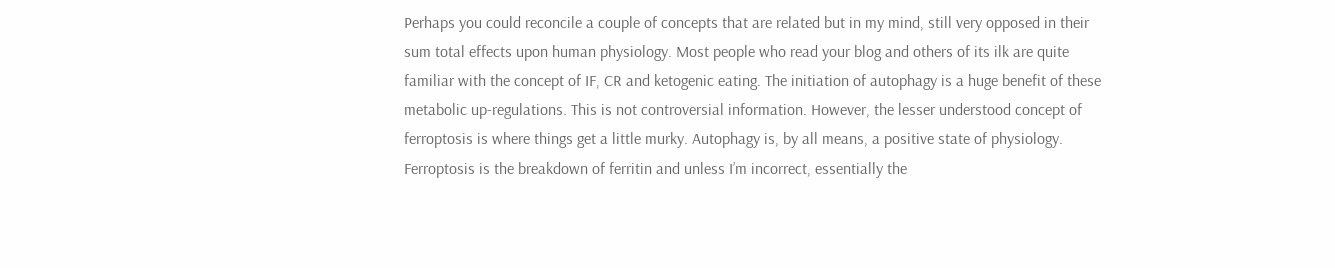Perhaps you could reconcile a couple of concepts that are related but in my mind, still very opposed in their sum total effects upon human physiology. Most people who read your blog and others of its ilk are quite familiar with the concept of IF, CR and ketogenic eating. The initiation of autophagy is a huge benefit of these metabolic up-regulations. This is not controversial information. However, the lesser understood concept of ferroptosis is where things get a little murky. Autophagy is, by all means, a positive state of physiology. Ferroptosis is the breakdown of ferritin and unless I’m incorrect, essentially the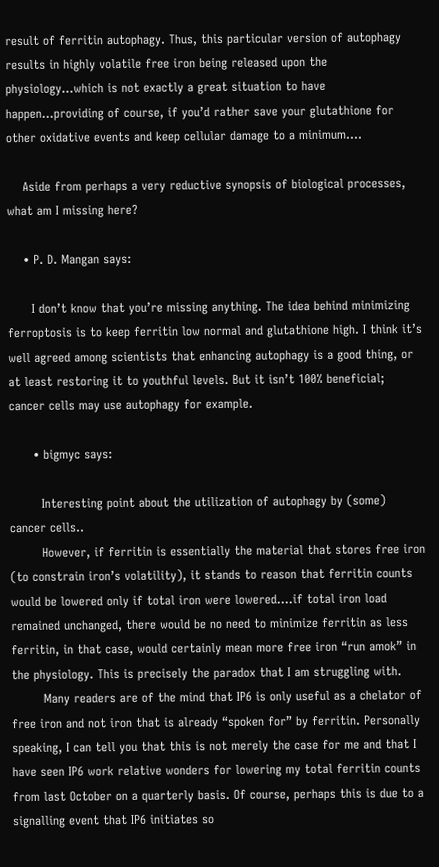result of ferritin autophagy. Thus, this particular version of autophagy results in highly volatile free iron being released upon the physiology…which is not exactly a great situation to have happen…providing of course, if you’d rather save your glutathione for other oxidative events and keep cellular damage to a minimum….

    Aside from perhaps a very reductive synopsis of biological processes, what am I missing here?

    • P. D. Mangan says:

      I don’t know that you’re missing anything. The idea behind minimizing ferroptosis is to keep ferritin low normal and glutathione high. I think it’s well agreed among scientists that enhancing autophagy is a good thing, or at least restoring it to youthful levels. But it isn’t 100% beneficial; cancer cells may use autophagy for example.

      • bigmyc says:

        Interesting point about the utilization of autophagy by (some) cancer cells..
        However, if ferritin is essentially the material that stores free iron (to constrain iron’s volatility), it stands to reason that ferritin counts would be lowered only if total iron were lowered….if total iron load remained unchanged, there would be no need to minimize ferritin as less ferritin, in that case, would certainly mean more free iron “run amok” in the physiology. This is precisely the paradox that I am struggling with.
        Many readers are of the mind that IP6 is only useful as a chelator of free iron and not iron that is already “spoken for” by ferritin. Personally speaking, I can tell you that this is not merely the case for me and that I have seen IP6 work relative wonders for lowering my total ferritin counts from last October on a quarterly basis. Of course, perhaps this is due to a signalling event that IP6 initiates so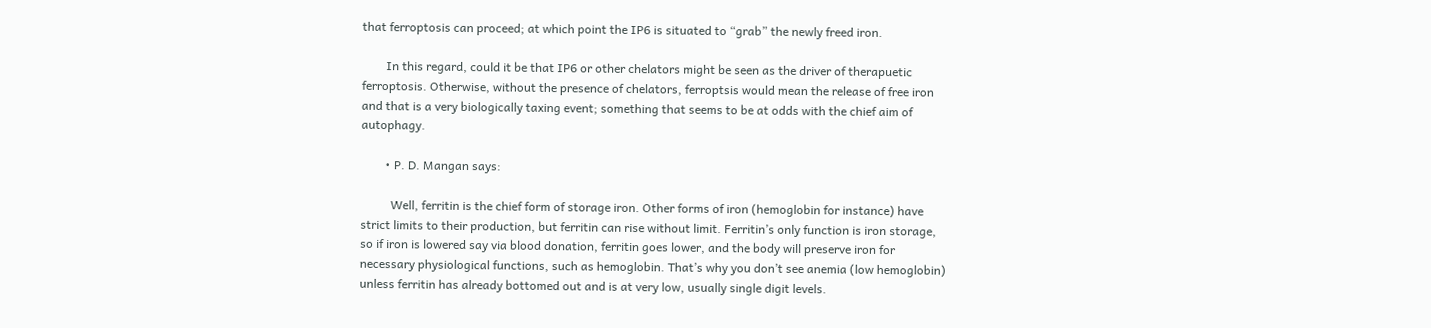that ferroptosis can proceed; at which point the IP6 is situated to “grab” the newly freed iron.

        In this regard, could it be that IP6 or other chelators might be seen as the driver of therapuetic ferroptosis. Otherwise, without the presence of chelators, ferroptsis would mean the release of free iron and that is a very biologically taxing event; something that seems to be at odds with the chief aim of autophagy.

        • P. D. Mangan says:

          Well, ferritin is the chief form of storage iron. Other forms of iron (hemoglobin for instance) have strict limits to their production, but ferritin can rise without limit. Ferritin’s only function is iron storage, so if iron is lowered say via blood donation, ferritin goes lower, and the body will preserve iron for necessary physiological functions, such as hemoglobin. That’s why you don’t see anemia (low hemoglobin) unless ferritin has already bottomed out and is at very low, usually single digit levels.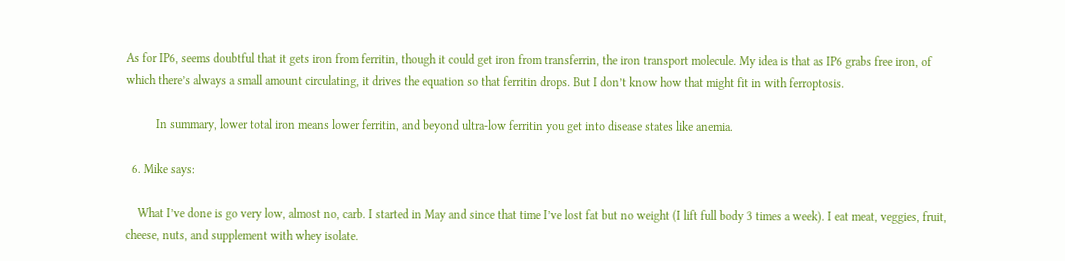As for IP6, seems doubtful that it gets iron from ferritin, though it could get iron from transferrin, the iron transport molecule. My idea is that as IP6 grabs free iron, of which there’s always a small amount circulating, it drives the equation so that ferritin drops. But I don’t know how that might fit in with ferroptosis.

          In summary, lower total iron means lower ferritin, and beyond ultra-low ferritin you get into disease states like anemia.

  6. Mike says:

    What I’ve done is go very low, almost no, carb. I started in May and since that time I’ve lost fat but no weight (I lift full body 3 times a week). I eat meat, veggies, fruit, cheese, nuts, and supplement with whey isolate.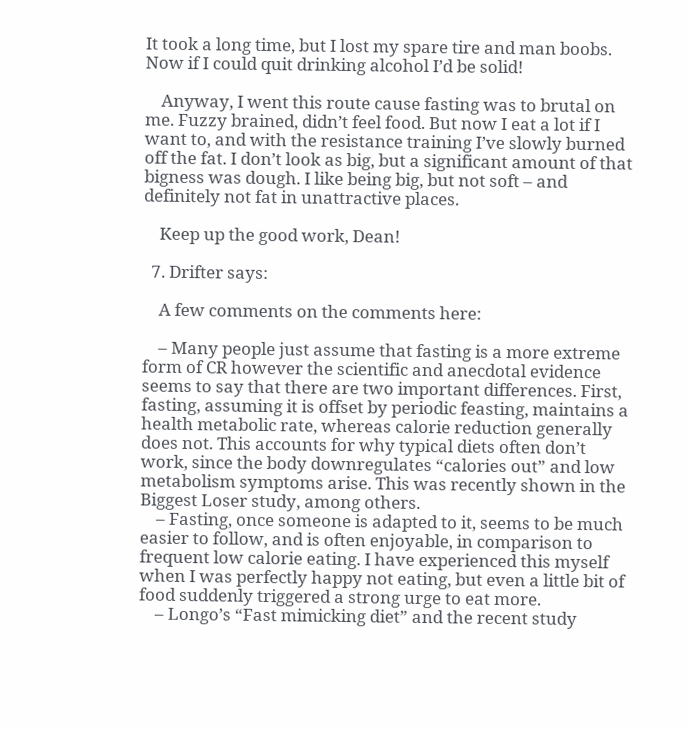It took a long time, but I lost my spare tire and man boobs. Now if I could quit drinking alcohol I’d be solid!

    Anyway, I went this route cause fasting was to brutal on me. Fuzzy brained, didn’t feel food. But now I eat a lot if I want to, and with the resistance training I’ve slowly burned off the fat. I don’t look as big, but a significant amount of that bigness was dough. I like being big, but not soft – and definitely not fat in unattractive places.

    Keep up the good work, Dean!

  7. Drifter says:

    A few comments on the comments here:

    – Many people just assume that fasting is a more extreme form of CR however the scientific and anecdotal evidence seems to say that there are two important differences. First, fasting, assuming it is offset by periodic feasting, maintains a health metabolic rate, whereas calorie reduction generally does not. This accounts for why typical diets often don’t work, since the body downregulates “calories out” and low metabolism symptoms arise. This was recently shown in the Biggest Loser study, among others.
    – Fasting, once someone is adapted to it, seems to be much easier to follow, and is often enjoyable, in comparison to frequent low calorie eating. I have experienced this myself when I was perfectly happy not eating, but even a little bit of food suddenly triggered a strong urge to eat more.
    – Longo’s “Fast mimicking diet” and the recent study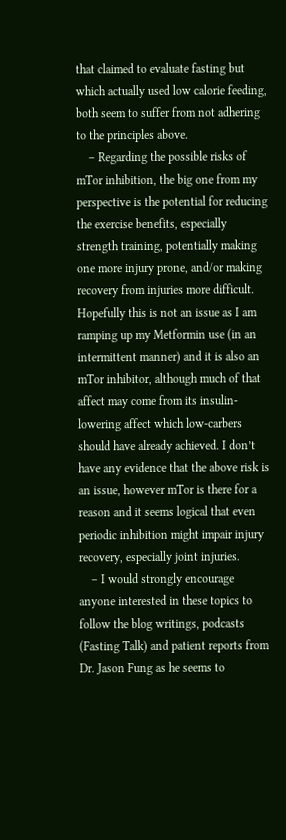that claimed to evaluate fasting but which actually used low calorie feeding, both seem to suffer from not adhering to the principles above.
    – Regarding the possible risks of mTor inhibition, the big one from my perspective is the potential for reducing the exercise benefits, especially strength training, potentially making one more injury prone, and/or making recovery from injuries more difficult. Hopefully this is not an issue as I am ramping up my Metformin use (in an intermittent manner) and it is also an mTor inhibitor, although much of that affect may come from its insulin-lowering affect which low-carbers should have already achieved. I don’t have any evidence that the above risk is an issue, however mTor is there for a reason and it seems logical that even periodic inhibition might impair injury recovery, especially joint injuries.
    – I would strongly encourage anyone interested in these topics to follow the blog writings, podcasts (Fasting Talk) and patient reports from Dr. Jason Fung as he seems to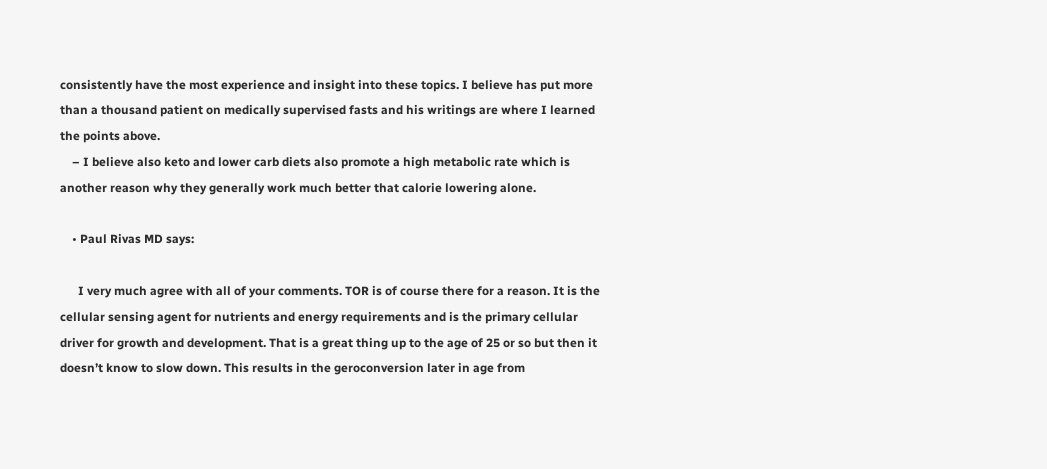consistently have the most experience and insight into these topics. I believe has put more than a thousand patient on medically supervised fasts and his writings are where I learned the points above.
    – I believe also keto and lower carb diets also promote a high metabolic rate which is another reason why they generally work much better that calorie lowering alone.

    • Paul Rivas MD says:

      I very much agree with all of your comments. TOR is of course there for a reason. It is the cellular sensing agent for nutrients and energy requirements and is the primary cellular driver for growth and development. That is a great thing up to the age of 25 or so but then it doesn’t know to slow down. This results in the geroconversion later in age from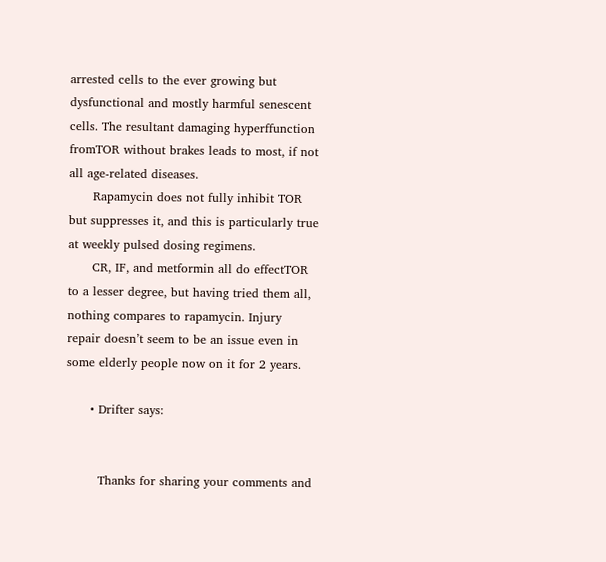arrested cells to the ever growing but dysfunctional and mostly harmful senescent cells. The resultant damaging hyperffunction fromTOR without brakes leads to most, if not all age-related diseases.
      Rapamycin does not fully inhibit TOR but suppresses it, and this is particularly true at weekly pulsed dosing regimens.
      CR, IF, and metformin all do effectTOR to a lesser degree, but having tried them all, nothing compares to rapamycin. Injury repair doesn’t seem to be an issue even in some elderly people now on it for 2 years.

      • Drifter says:


        Thanks for sharing your comments and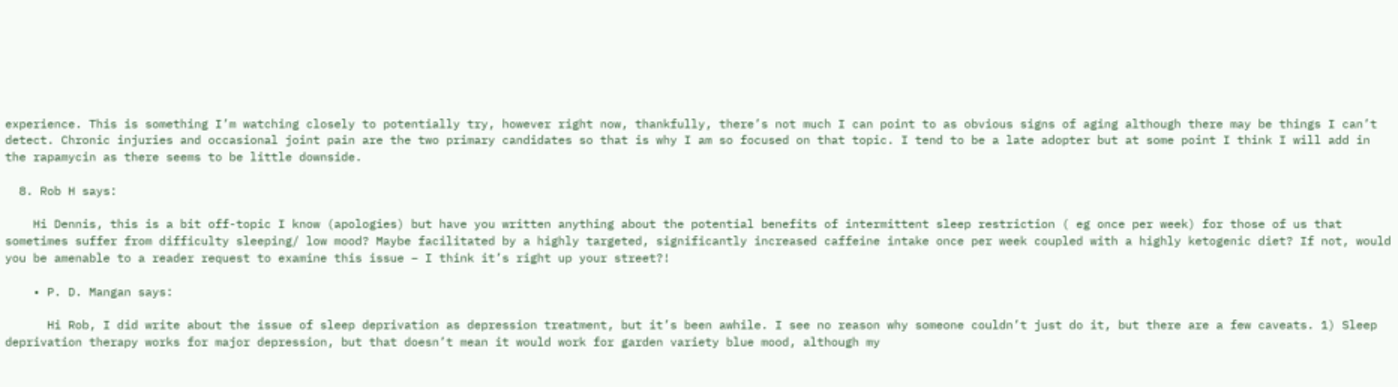experience. This is something I’m watching closely to potentially try, however right now, thankfully, there’s not much I can point to as obvious signs of aging although there may be things I can’t detect. Chronic injuries and occasional joint pain are the two primary candidates so that is why I am so focused on that topic. I tend to be a late adopter but at some point I think I will add in the rapamycin as there seems to be little downside.

  8. Rob H says:

    Hi Dennis, this is a bit off-topic I know (apologies) but have you written anything about the potential benefits of intermittent sleep restriction ( eg once per week) for those of us that sometimes suffer from difficulty sleeping/ low mood? Maybe facilitated by a highly targeted, significantly increased caffeine intake once per week coupled with a highly ketogenic diet? If not, would you be amenable to a reader request to examine this issue – I think it’s right up your street?!

    • P. D. Mangan says:

      Hi Rob, I did write about the issue of sleep deprivation as depression treatment, but it’s been awhile. I see no reason why someone couldn’t just do it, but there are a few caveats. 1) Sleep deprivation therapy works for major depression, but that doesn’t mean it would work for garden variety blue mood, although my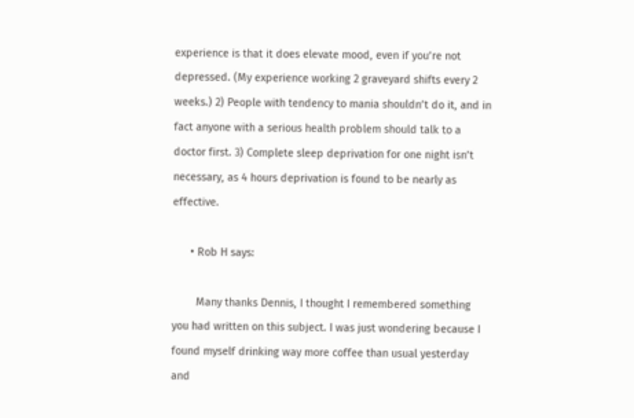experience is that it does elevate mood, even if you’re not depressed. (My experience working 2 graveyard shifts every 2 weeks.) 2) People with tendency to mania shouldn’t do it, and in fact anyone with a serious health problem should talk to a doctor first. 3) Complete sleep deprivation for one night isn’t necessary, as 4 hours deprivation is found to be nearly as effective.

      • Rob H says:

        Many thanks Dennis, I thought I remembered something you had written on this subject. I was just wondering because I found myself drinking way more coffee than usual yesterday and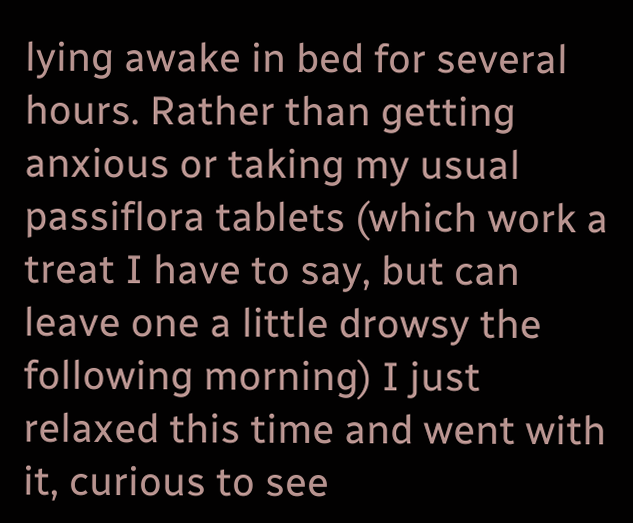lying awake in bed for several hours. Rather than getting anxious or taking my usual passiflora tablets (which work a treat I have to say, but can leave one a little drowsy the following morning) I just relaxed this time and went with it, curious to see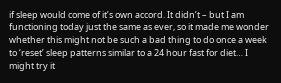if sleep would come of it’s own accord. It didn’t – but I am functioning today just the same as ever, so it made me wonder whether this might not be such a bad thing to do once a week to ‘reset’ sleep patterns similar to a 24 hour fast for diet… I might try it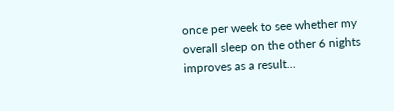once per week to see whether my overall sleep on the other 6 nights improves as a result…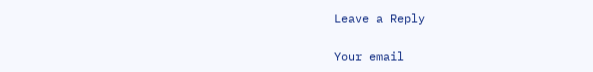Leave a Reply

Your email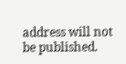address will not be published.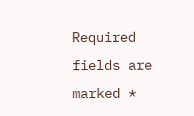Required fields are marked *